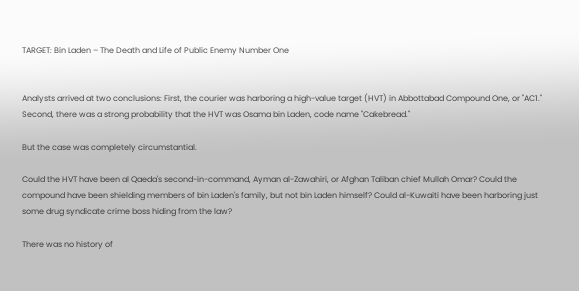TARGET: Bin Laden – The Death and Life of Public Enemy Number One


Analysts arrived at two conclusions: First, the courier was harboring a high-value target (HVT) in Abbottabad Compound One, or "AC1." Second, there was a strong probability that the HVT was Osama bin Laden, code name "Cakebread."

But the case was completely circumstantial.

Could the HVT have been al Qaeda's second-in-command, Ayman al-Zawahiri, or Afghan Taliban chief Mullah Omar? Could the compound have been shielding members of bin Laden's family, but not bin Laden himself? Could al-Kuwaiti have been harboring just some drug syndicate crime boss hiding from the law?

There was no history of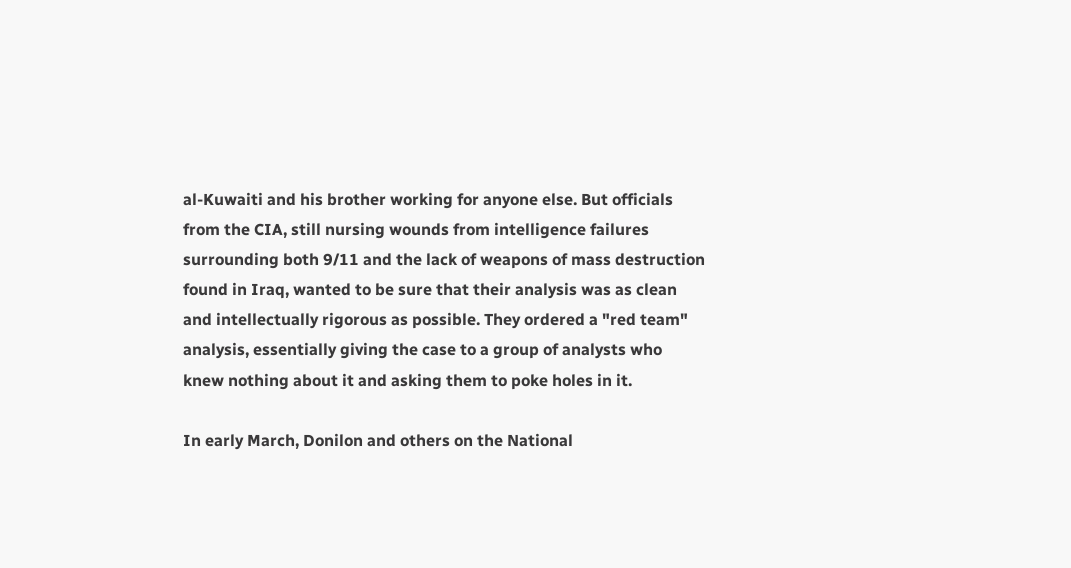al-Kuwaiti and his brother working for anyone else. But officials from the CIA, still nursing wounds from intelligence failures surrounding both 9/11 and the lack of weapons of mass destruction found in Iraq, wanted to be sure that their analysis was as clean and intellectually rigorous as possible. They ordered a "red team" analysis, essentially giving the case to a group of analysts who knew nothing about it and asking them to poke holes in it.

In early March, Donilon and others on the National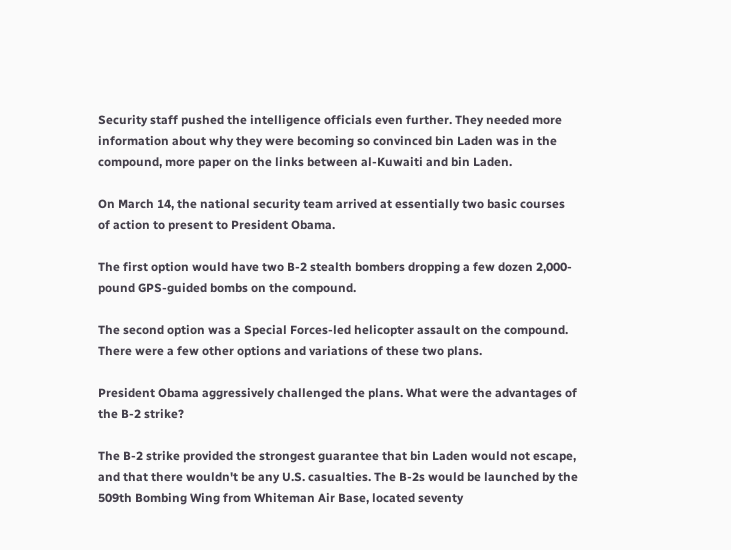Security staff pushed the intelligence officials even further. They needed more information about why they were becoming so convinced bin Laden was in the compound, more paper on the links between al-Kuwaiti and bin Laden.

On March 14, the national security team arrived at essentially two basic courses of action to present to President Obama.

The first option would have two B-2 stealth bombers dropping a few dozen 2,000-pound GPS-guided bombs on the compound.

The second option was a Special Forces-led helicopter assault on the compound. There were a few other options and variations of these two plans.

President Obama aggressively challenged the plans. What were the advantages of the B-2 strike?

The B-2 strike provided the strongest guarantee that bin Laden would not escape, and that there wouldn't be any U.S. casualties. The B-2s would be launched by the 509th Bombing Wing from Whiteman Air Base, located seventy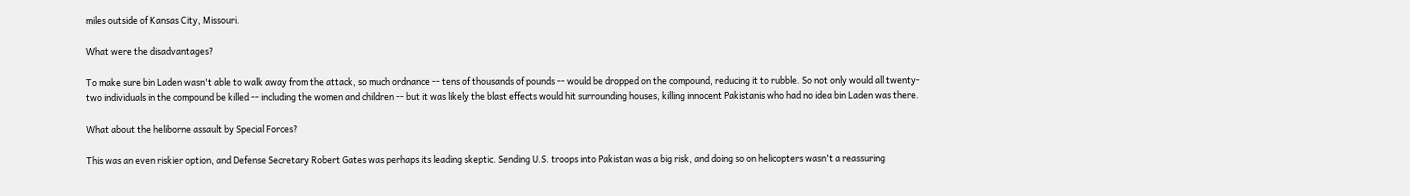miles outside of Kansas City, Missouri.

What were the disadvantages?

To make sure bin Laden wasn't able to walk away from the attack, so much ordnance -- tens of thousands of pounds -- would be dropped on the compound, reducing it to rubble. So not only would all twenty-two individuals in the compound be killed -- including the women and children -- but it was likely the blast effects would hit surrounding houses, killing innocent Pakistanis who had no idea bin Laden was there.

What about the heliborne assault by Special Forces?

This was an even riskier option, and Defense Secretary Robert Gates was perhaps its leading skeptic. Sending U.S. troops into Pakistan was a big risk, and doing so on helicopters wasn't a reassuring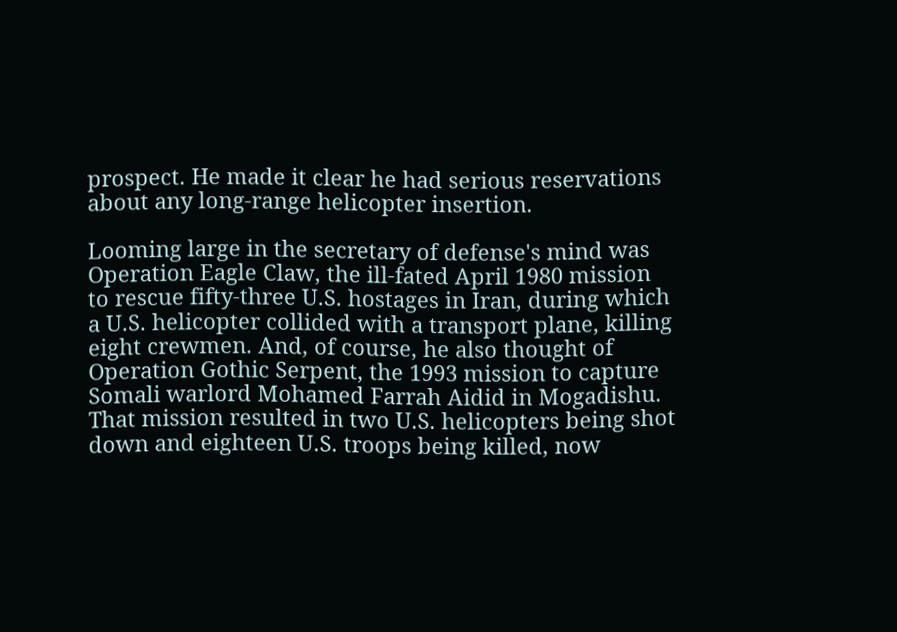prospect. He made it clear he had serious reservations about any long-range helicopter insertion.

Looming large in the secretary of defense's mind was Operation Eagle Claw, the ill-fated April 1980 mission to rescue fifty-three U.S. hostages in Iran, during which a U.S. helicopter collided with a transport plane, killing eight crewmen. And, of course, he also thought of Operation Gothic Serpent, the 1993 mission to capture Somali warlord Mohamed Farrah Aidid in Mogadishu. That mission resulted in two U.S. helicopters being shot down and eighteen U.S. troops being killed, now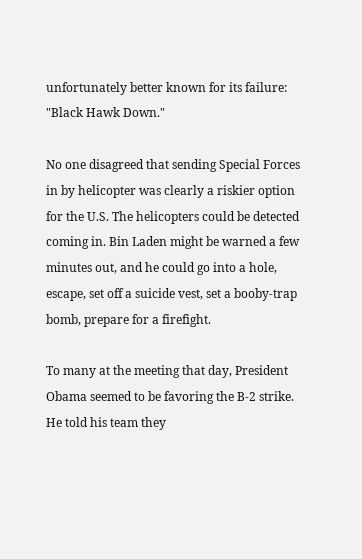unfortunately better known for its failure: "Black Hawk Down."

No one disagreed that sending Special Forces in by helicopter was clearly a riskier option for the U.S. The helicopters could be detected coming in. Bin Laden might be warned a few minutes out, and he could go into a hole, escape, set off a suicide vest, set a booby-trap bomb, prepare for a firefight.

To many at the meeting that day, President Obama seemed to be favoring the B-2 strike. He told his team they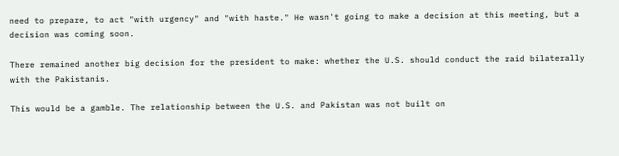need to prepare, to act "with urgency" and "with haste." He wasn't going to make a decision at this meeting, but a decision was coming soon.

There remained another big decision for the president to make: whether the U.S. should conduct the raid bilaterally with the Pakistanis.

This would be a gamble. The relationship between the U.S. and Pakistan was not built on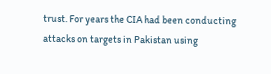trust. For years the CIA had been conducting attacks on targets in Pakistan using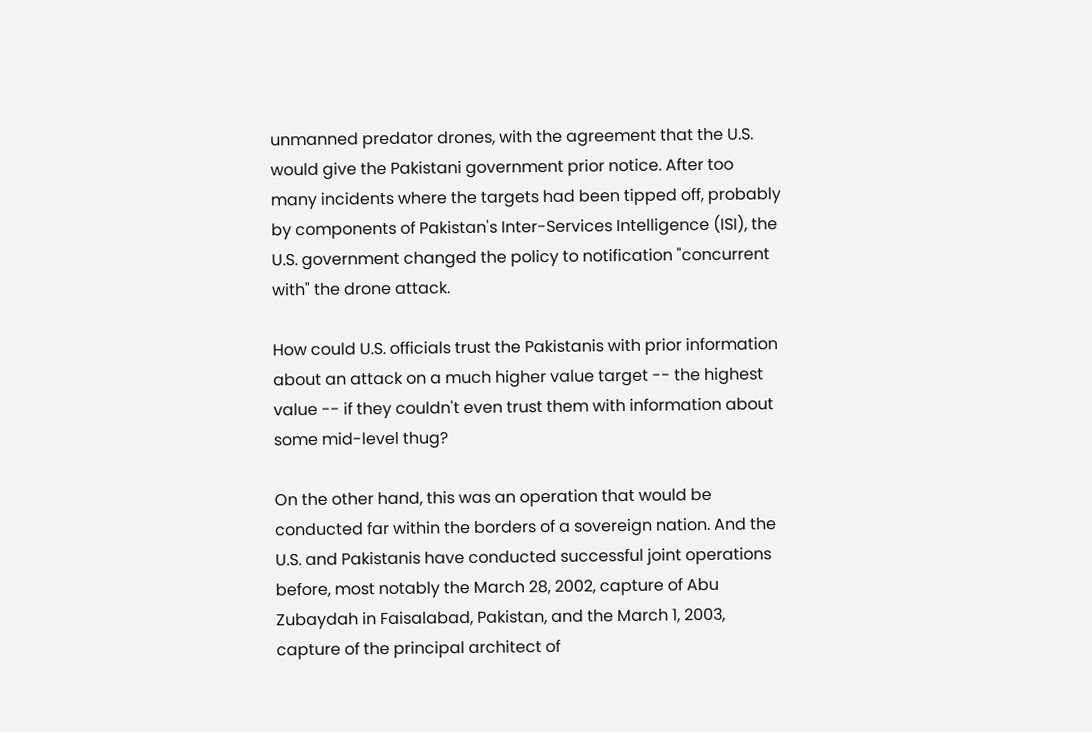unmanned predator drones, with the agreement that the U.S. would give the Pakistani government prior notice. After too many incidents where the targets had been tipped off, probably by components of Pakistan's Inter-Services Intelligence (ISI), the U.S. government changed the policy to notification "concurrent with" the drone attack.

How could U.S. officials trust the Pakistanis with prior information about an attack on a much higher value target -- the highest value -- if they couldn't even trust them with information about some mid-level thug?

On the other hand, this was an operation that would be conducted far within the borders of a sovereign nation. And the U.S. and Pakistanis have conducted successful joint operations before, most notably the March 28, 2002, capture of Abu Zubaydah in Faisalabad, Pakistan, and the March 1, 2003, capture of the principal architect of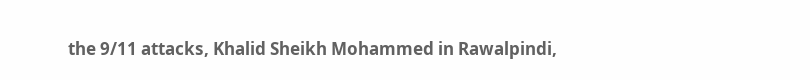the 9/11 attacks, Khalid Sheikh Mohammed in Rawalpindi,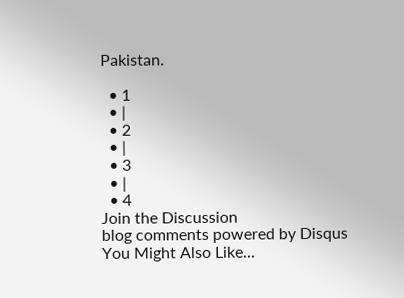Pakistan.

  • 1
  • |
  • 2
  • |
  • 3
  • |
  • 4
Join the Discussion
blog comments powered by Disqus
You Might Also Like...